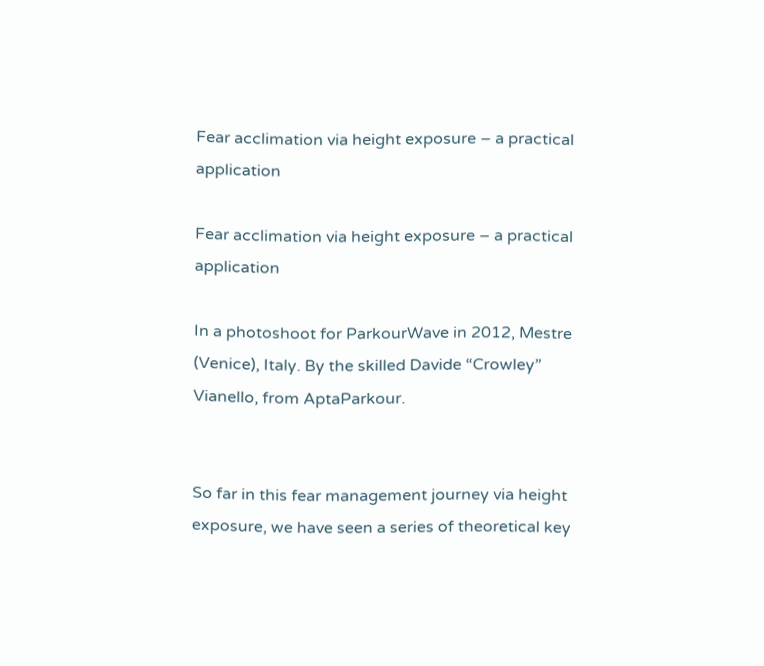Fear acclimation via height exposure – a practical application

Fear acclimation via height exposure – a practical application

In a photoshoot for ParkourWave in 2012, Mestre (Venice), Italy. By the skilled Davide “Crowley” Vianello, from AptaParkour.


So far in this fear management journey via height exposure, we have seen a series of theoretical key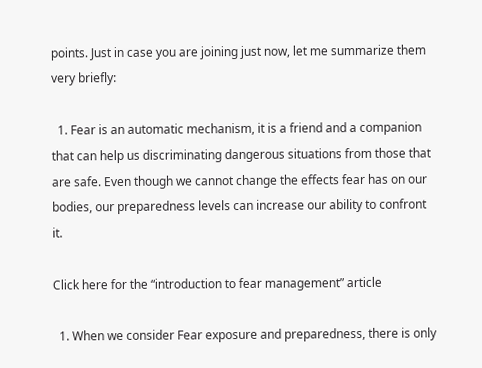points. Just in case you are joining just now, let me summarize them very briefly:

  1. Fear is an automatic mechanism, it is a friend and a companion that can help us discriminating dangerous situations from those that are safe. Even though we cannot change the effects fear has on our bodies, our preparedness levels can increase our ability to confront it.

Click here for the “introduction to fear management” article

  1. When we consider Fear exposure and preparedness, there is only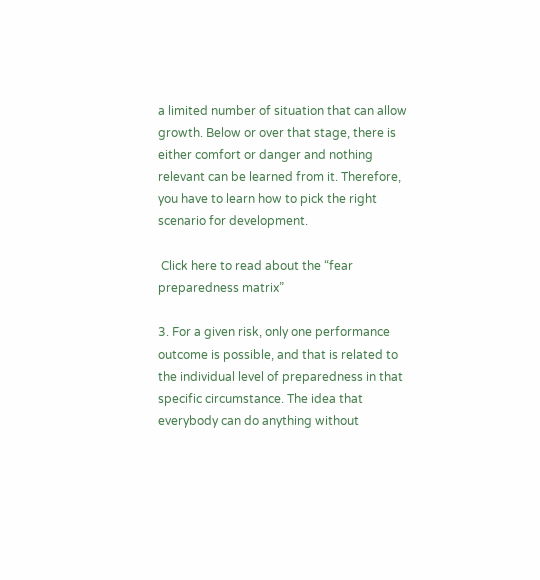a limited number of situation that can allow growth. Below or over that stage, there is either comfort or danger and nothing relevant can be learned from it. Therefore, you have to learn how to pick the right scenario for development.

 Click here to read about the “fear preparedness matrix”

3. For a given risk, only one performance outcome is possible, and that is related to the individual level of preparedness in that specific circumstance. The idea that everybody can do anything without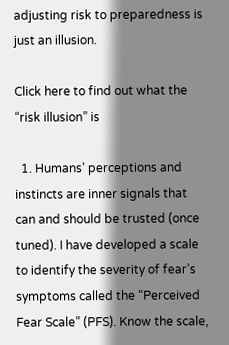adjusting risk to preparedness is just an illusion.

Click here to find out what the “risk illusion” is

  1. Humans’ perceptions and instincts are inner signals that can and should be trusted (once tuned). I have developed a scale to identify the severity of fear’s symptoms called the “Perceived Fear Scale” (PFS). Know the scale,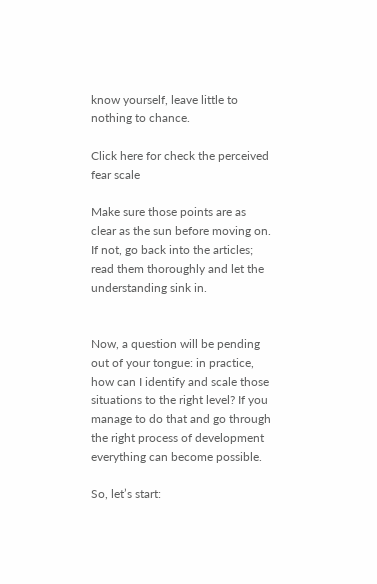know yourself, leave little to nothing to chance.

Click here for check the perceived fear scale

Make sure those points are as clear as the sun before moving on. If not, go back into the articles; read them thoroughly and let the understanding sink in.


Now, a question will be pending out of your tongue: in practice, how can I identify and scale those situations to the right level? If you manage to do that and go through the right process of development everything can become possible.

So, let’s start: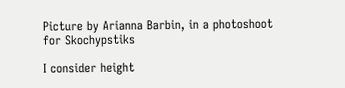Picture by Arianna Barbin, in a photoshoot for Skochypstiks

I consider height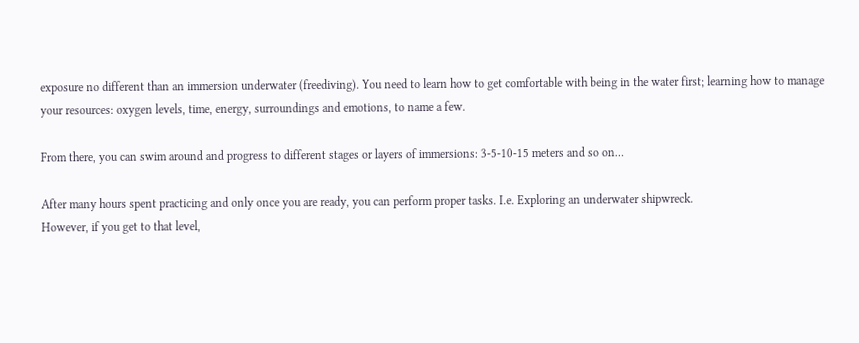exposure no different than an immersion underwater (freediving). You need to learn how to get comfortable with being in the water first; learning how to manage your resources: oxygen levels, time, energy, surroundings and emotions, to name a few.

From there, you can swim around and progress to different stages or layers of immersions: 3-5-10-15 meters and so on…

After many hours spent practicing and only once you are ready, you can perform proper tasks. I.e. Exploring an underwater shipwreck.
However, if you get to that level,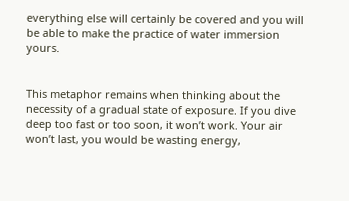everything else will certainly be covered and you will be able to make the practice of water immersion yours.


This metaphor remains when thinking about the necessity of a gradual state of exposure. If you dive deep too fast or too soon, it won’t work. Your air won’t last, you would be wasting energy,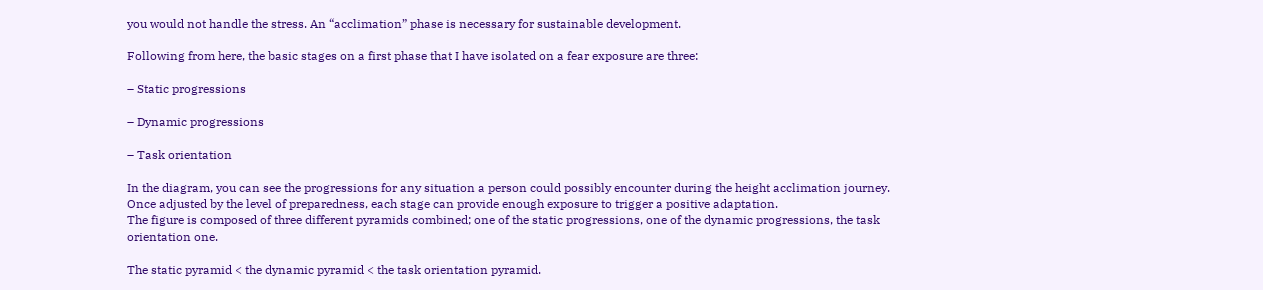you would not handle the stress. An “acclimation” phase is necessary for sustainable development.

Following from here, the basic stages on a first phase that I have isolated on a fear exposure are three:

– Static progressions

– Dynamic progressions

– Task orientation

In the diagram, you can see the progressions for any situation a person could possibly encounter during the height acclimation journey. Once adjusted by the level of preparedness, each stage can provide enough exposure to trigger a positive adaptation.
The figure is composed of three different pyramids combined; one of the static progressions, one of the dynamic progressions, the task orientation one.

The static pyramid < the dynamic pyramid < the task orientation pyramid.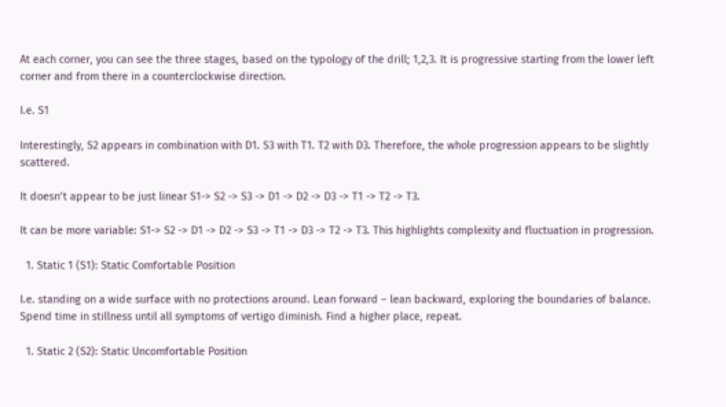At each corner, you can see the three stages, based on the typology of the drill; 1,2,3. It is progressive starting from the lower left corner and from there in a counterclockwise direction.

I.e. S1

Interestingly, S2 appears in combination with D1. S3 with T1. T2 with D3. Therefore, the whole progression appears to be slightly scattered.

It doesn’t appear to be just linear S1-> S2 -> S3 -> D1 -> D2 -> D3 -> T1 -> T2 -> T3.

It can be more variable: S1-> S2 -> D1 -> D2 -> S3 -> T1 -> D3 -> T2 -> T3. This highlights complexity and fluctuation in progression.

  1. Static 1 (S1): Static Comfortable Position

I.e. standing on a wide surface with no protections around. Lean forward – lean backward, exploring the boundaries of balance. Spend time in stillness until all symptoms of vertigo diminish. Find a higher place, repeat.

  1. Static 2 (S2): Static Uncomfortable Position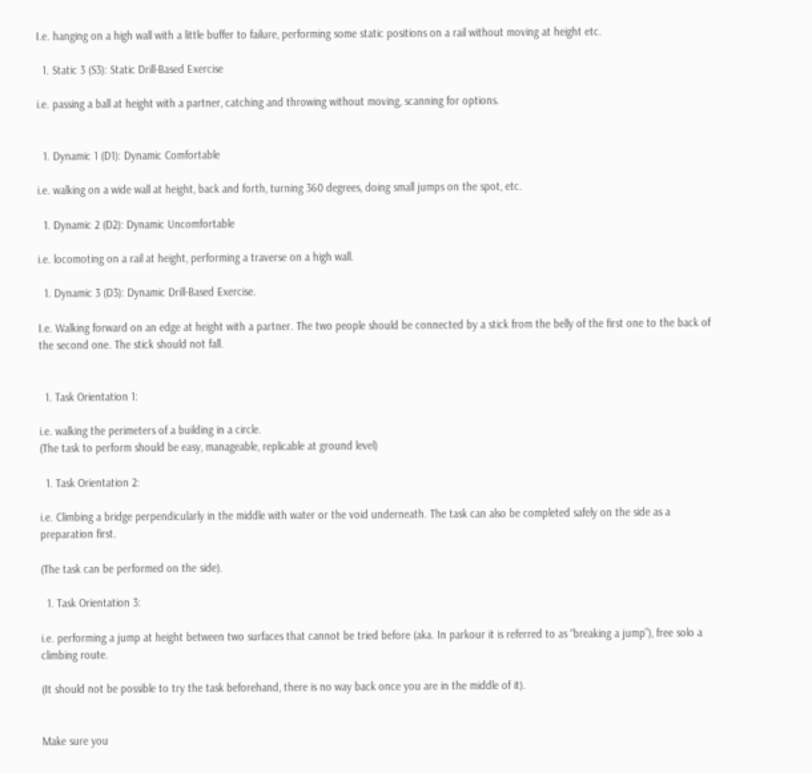I.e. hanging on a high wall with a little buffer to failure, performing some static positions on a rail without moving at height etc.

  1. Static 3 (S3): Static Drill-Based Exercise

i.e. passing a ball at height with a partner, catching and throwing without moving, scanning for options.


  1. Dynamic 1 (D1): Dynamic Comfortable

i.e. walking on a wide wall at height, back and forth, turning 360 degrees, doing small jumps on the spot, etc.

  1. Dynamic 2 (D2): Dynamic Uncomfortable

i.e. locomoting on a rail at height, performing a traverse on a high wall.

  1. Dynamic 3 (D3): Dynamic Drill-Based Exercise.

I.e. Walking forward on an edge at height with a partner. The two people should be connected by a stick from the belly of the first one to the back of the second one. The stick should not fall.


  1. Task Orientation 1:

i.e. walking the perimeters of a building in a circle.
(The task to perform should be easy, manageable, replicable at ground level)

  1. Task Orientation 2:

i.e. Climbing a bridge perpendicularly in the middle with water or the void underneath. The task can also be completed safely on the side as a preparation first.

(The task can be performed on the side).

  1. Task Orientation 3:

i.e. performing a jump at height between two surfaces that cannot be tried before (aka. In parkour it is referred to as “breaking a jump”), free solo a climbing route.

(It should not be possible to try the task beforehand, there is no way back once you are in the middle of it).


Make sure you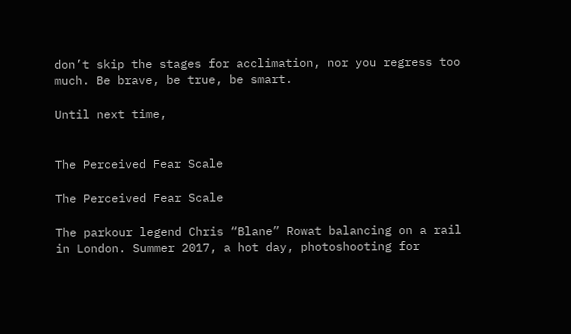don’t skip the stages for acclimation, nor you regress too much. Be brave, be true, be smart.

Until next time,


The Perceived Fear Scale

The Perceived Fear Scale

The parkour legend Chris “Blane” Rowat balancing on a rail in London. Summer 2017, a hot day, photoshooting for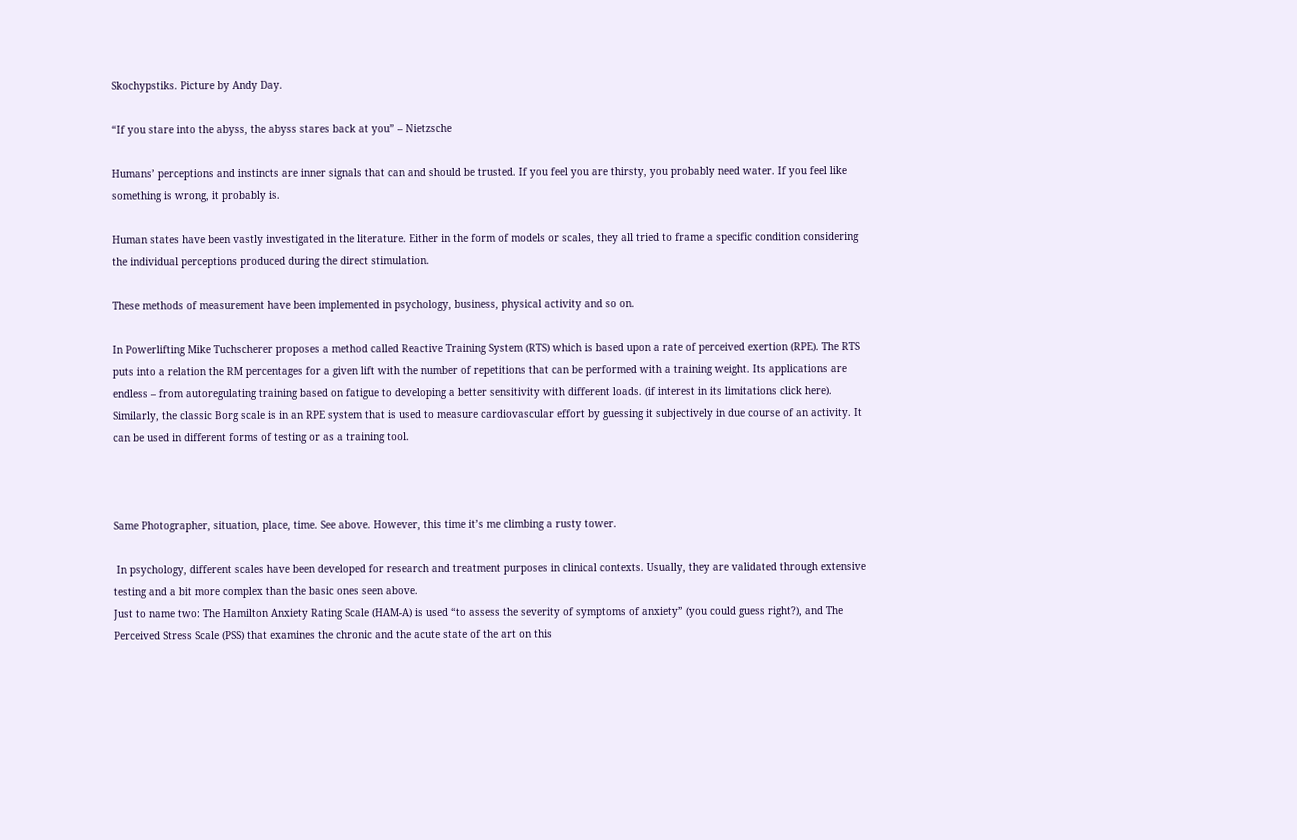Skochypstiks. Picture by Andy Day.

“If you stare into the abyss, the abyss stares back at you” – Nietzsche

Humans’ perceptions and instincts are inner signals that can and should be trusted. If you feel you are thirsty, you probably need water. If you feel like something is wrong, it probably is.

Human states have been vastly investigated in the literature. Either in the form of models or scales, they all tried to frame a specific condition considering the individual perceptions produced during the direct stimulation.

These methods of measurement have been implemented in psychology, business, physical activity and so on.

In Powerlifting Mike Tuchscherer proposes a method called Reactive Training System (RTS) which is based upon a rate of perceived exertion (RPE). The RTS puts into a relation the RM percentages for a given lift with the number of repetitions that can be performed with a training weight. Its applications are endless – from autoregulating training based on fatigue to developing a better sensitivity with different loads. (if interest in its limitations click here). Similarly, the classic Borg scale is in an RPE system that is used to measure cardiovascular effort by guessing it subjectively in due course of an activity. It can be used in different forms of testing or as a training tool.



Same Photographer, situation, place, time. See above. However, this time it’s me climbing a rusty tower.

 In psychology, different scales have been developed for research and treatment purposes in clinical contexts. Usually, they are validated through extensive testing and a bit more complex than the basic ones seen above.
Just to name two: The Hamilton Anxiety Rating Scale (HAM-A) is used “to assess the severity of symptoms of anxiety” (you could guess right?), and The Perceived Stress Scale (PSS) that examines the chronic and the acute state of the art on this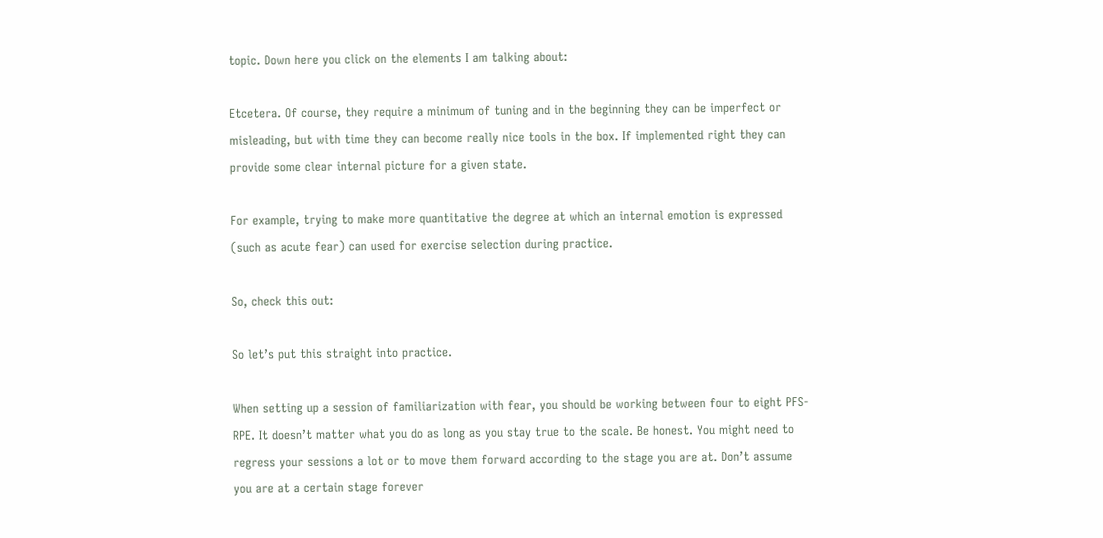topic. Down here you click on the elements I am talking about:

Etcetera. Of course, they require a minimum of tuning and in the beginning they can be imperfect or misleading, but with time they can become really nice tools in the box. If implemented right they can provide some clear internal picture for a given state.

For example, trying to make more quantitative the degree at which an internal emotion is expressed (such as acute fear) can used for exercise selection during practice.

So, check this out:

So let’s put this straight into practice.

When setting up a session of familiarization with fear, you should be working between four to eight PFS-RPE. It doesn’t matter what you do as long as you stay true to the scale. Be honest. You might need to regress your sessions a lot or to move them forward according to the stage you are at. Don’t assume you are at a certain stage forever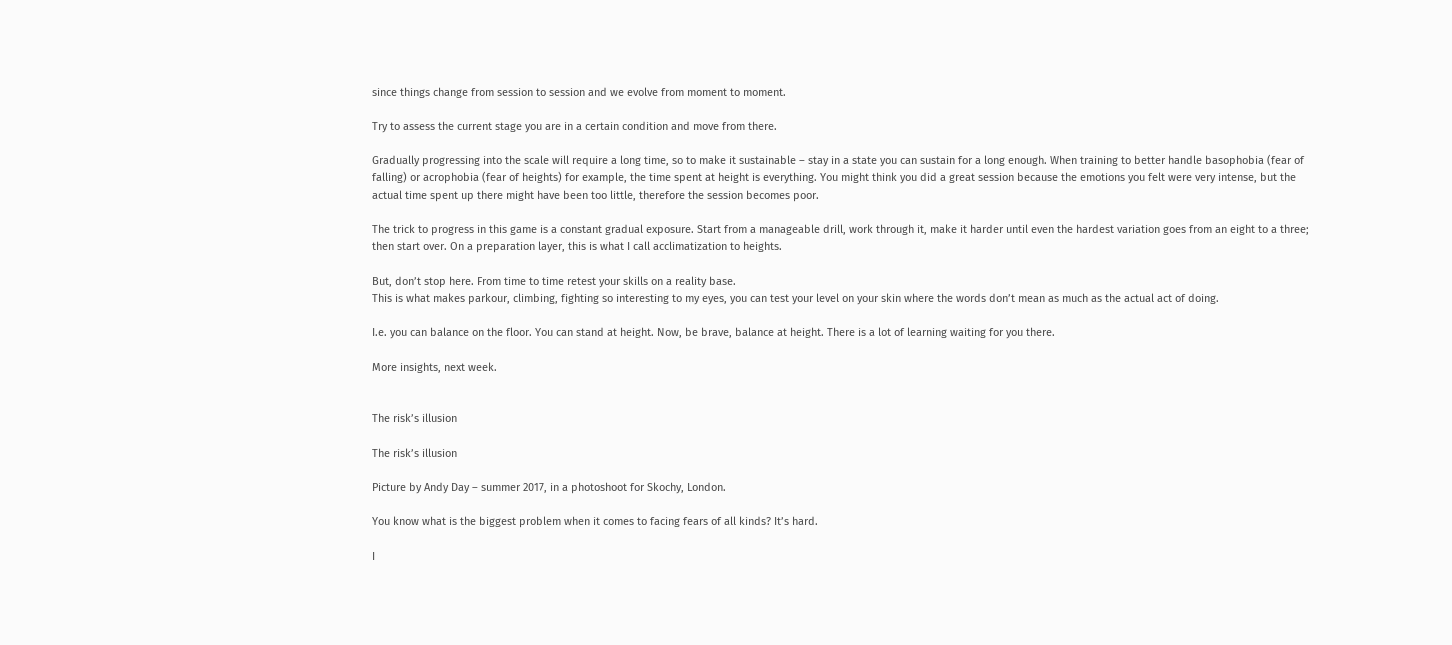since things change from session to session and we evolve from moment to moment.

Try to assess the current stage you are in a certain condition and move from there.

Gradually progressing into the scale will require a long time, so to make it sustainable – stay in a state you can sustain for a long enough. When training to better handle basophobia (fear of falling) or acrophobia (fear of heights) for example, the time spent at height is everything. You might think you did a great session because the emotions you felt were very intense, but the actual time spent up there might have been too little, therefore the session becomes poor.

The trick to progress in this game is a constant gradual exposure. Start from a manageable drill, work through it, make it harder until even the hardest variation goes from an eight to a three; then start over. On a preparation layer, this is what I call acclimatization to heights.

But, don’t stop here. From time to time retest your skills on a reality base.
This is what makes parkour, climbing, fighting so interesting to my eyes, you can test your level on your skin where the words don’t mean as much as the actual act of doing.

I.e. you can balance on the floor. You can stand at height. Now, be brave, balance at height. There is a lot of learning waiting for you there.

More insights, next week.


The risk’s illusion

The risk’s illusion

Picture by Andy Day – summer 2017, in a photoshoot for Skochy, London.

You know what is the biggest problem when it comes to facing fears of all kinds? It’s hard.

I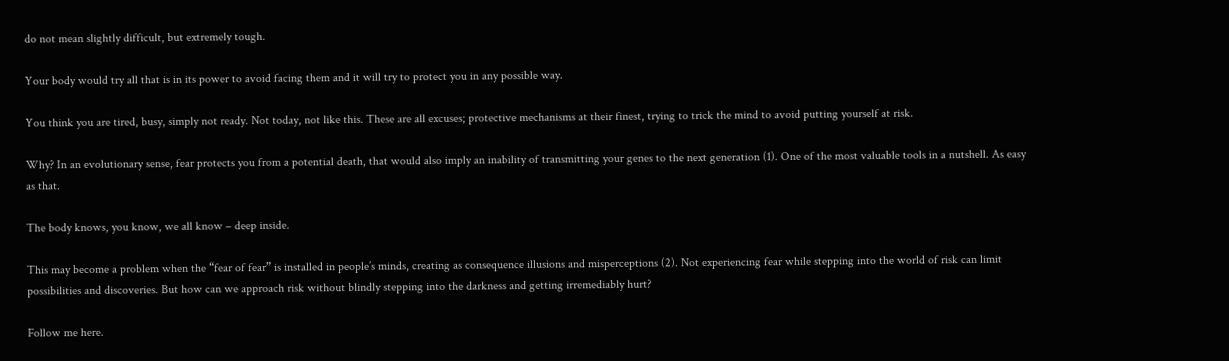do not mean slightly difficult, but extremely tough.

Your body would try all that is in its power to avoid facing them and it will try to protect you in any possible way.

You think you are tired, busy, simply not ready. Not today, not like this. These are all excuses; protective mechanisms at their finest, trying to trick the mind to avoid putting yourself at risk.

Why? In an evolutionary sense, fear protects you from a potential death, that would also imply an inability of transmitting your genes to the next generation (1). One of the most valuable tools in a nutshell. As easy as that.

The body knows, you know, we all know – deep inside.

This may become a problem when the “fear of fear” is installed in people’s minds, creating as consequence illusions and misperceptions (2). Not experiencing fear while stepping into the world of risk can limit possibilities and discoveries. But how can we approach risk without blindly stepping into the darkness and getting irremediably hurt?

Follow me here.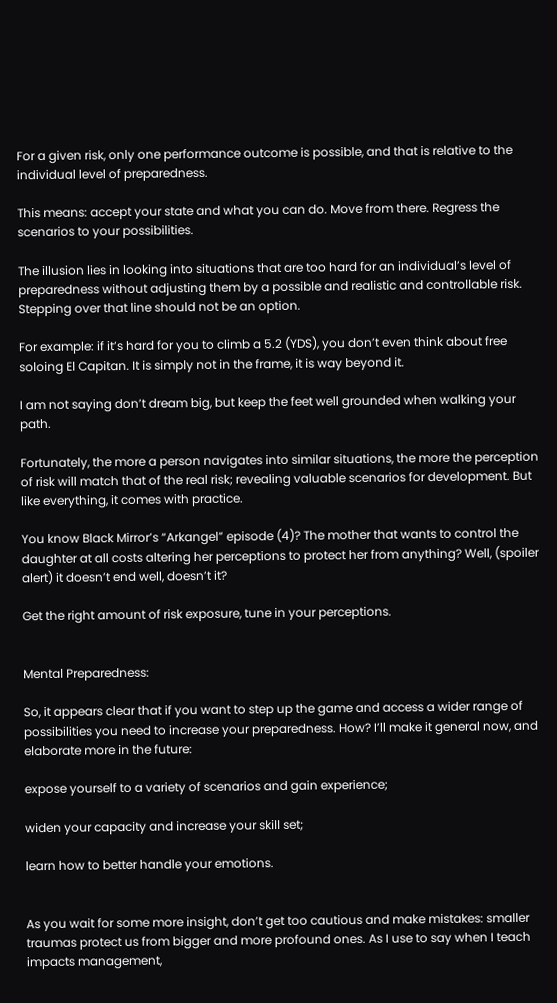For a given risk, only one performance outcome is possible, and that is relative to the individual level of preparedness.

This means: accept your state and what you can do. Move from there. Regress the scenarios to your possibilities.

The illusion lies in looking into situations that are too hard for an individual’s level of preparedness without adjusting them by a possible and realistic and controllable risk. Stepping over that line should not be an option.

For example: if it’s hard for you to climb a 5.2 (YDS), you don’t even think about free soloing El Capitan. It is simply not in the frame, it is way beyond it.

I am not saying don’t dream big, but keep the feet well grounded when walking your path.

Fortunately, the more a person navigates into similar situations, the more the perception of risk will match that of the real risk; revealing valuable scenarios for development. But like everything, it comes with practice.

You know Black Mirror’s “Arkangel” episode (4)? The mother that wants to control the daughter at all costs altering her perceptions to protect her from anything? Well, (spoiler alert) it doesn’t end well, doesn’t it?

Get the right amount of risk exposure, tune in your perceptions.


Mental Preparedness:

So, it appears clear that if you want to step up the game and access a wider range of possibilities you need to increase your preparedness. How? I’ll make it general now, and elaborate more in the future:

expose yourself to a variety of scenarios and gain experience;

widen your capacity and increase your skill set;

learn how to better handle your emotions.


As you wait for some more insight, don’t get too cautious and make mistakes: smaller traumas protect us from bigger and more profound ones. As I use to say when I teach impacts management,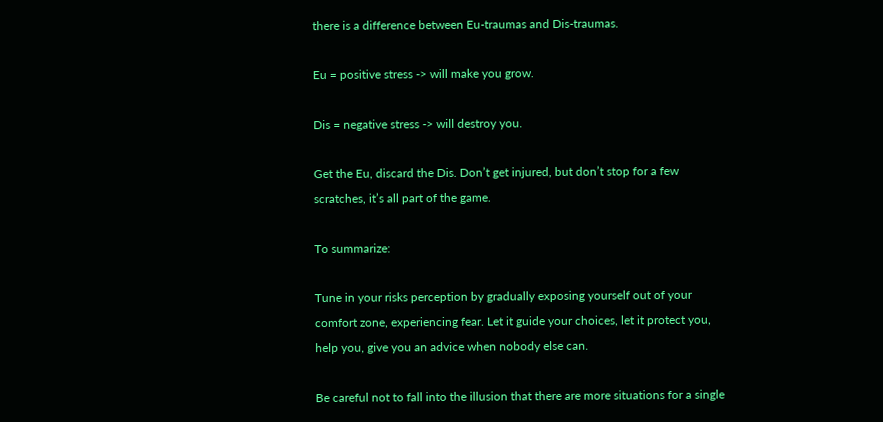there is a difference between Eu-traumas and Dis-traumas.

Eu = positive stress -> will make you grow.

Dis = negative stress -> will destroy you.

Get the Eu, discard the Dis. Don’t get injured, but don’t stop for a few scratches, it’s all part of the game.

To summarize:

Tune in your risks perception by gradually exposing yourself out of your comfort zone, experiencing fear. Let it guide your choices, let it protect you, help you, give you an advice when nobody else can.

Be careful not to fall into the illusion that there are more situations for a single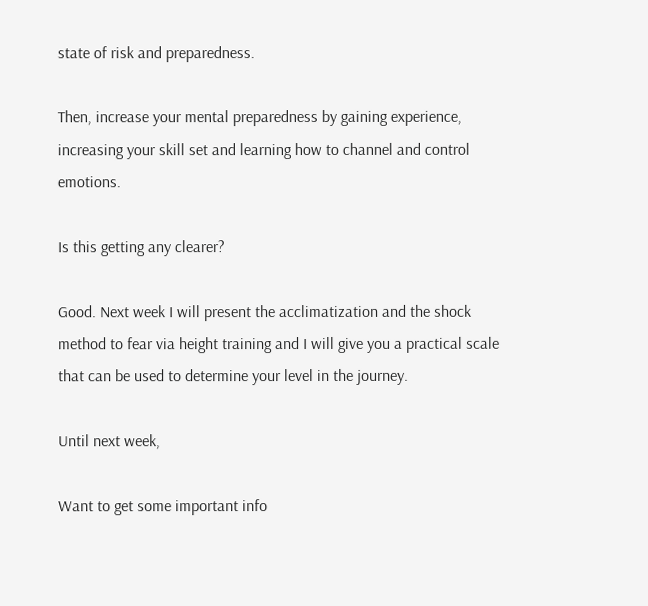state of risk and preparedness.

Then, increase your mental preparedness by gaining experience, increasing your skill set and learning how to channel and control emotions.

Is this getting any clearer?

Good. Next week I will present the acclimatization and the shock method to fear via height training and I will give you a practical scale that can be used to determine your level in the journey.

Until next week,

Want to get some important info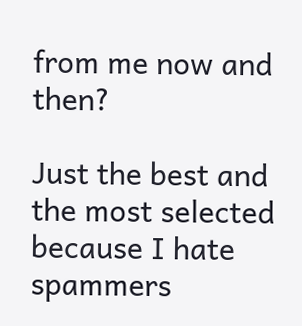from me now and then?

Just the best and the most selected because I hate spammers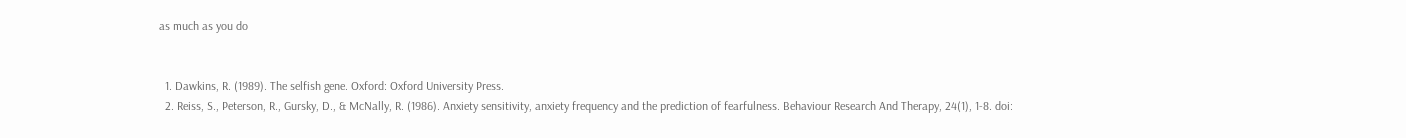as much as you do


  1. Dawkins, R. (1989). The selfish gene. Oxford: Oxford University Press.
  2. Reiss, S., Peterson, R., Gursky, D., & McNally, R. (1986). Anxiety sensitivity, anxiety frequency and the prediction of fearfulness. Behaviour Research And Therapy, 24(1), 1-8. doi: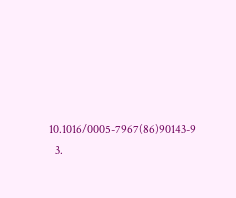10.1016/0005-7967(86)90143-9
  3.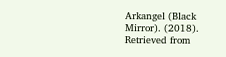Arkangel (Black Mirror). (2018). Retrieved from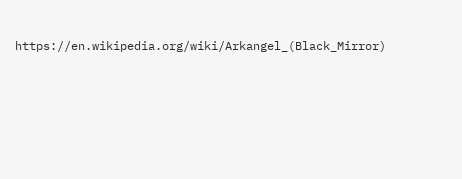https://en.wikipedia.org/wiki/Arkangel_(Black_Mirror)